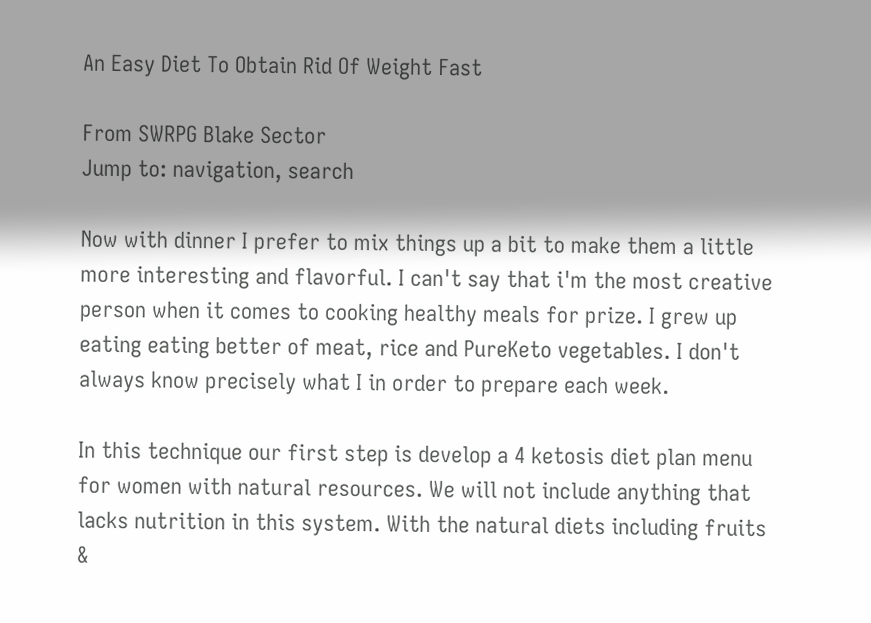An Easy Diet To Obtain Rid Of Weight Fast

From SWRPG Blake Sector
Jump to: navigation, search

Now with dinner I prefer to mix things up a bit to make them a little more interesting and flavorful. I can't say that i'm the most creative person when it comes to cooking healthy meals for prize. I grew up eating eating better of meat, rice and PureKeto vegetables. I don't always know precisely what I in order to prepare each week.

In this technique our first step is develop a 4 ketosis diet plan menu for women with natural resources. We will not include anything that lacks nutrition in this system. With the natural diets including fruits &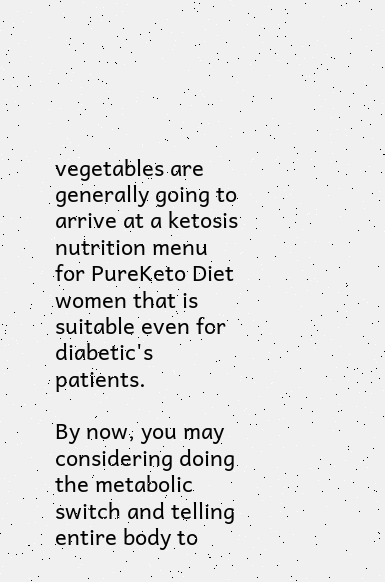vegetables are generally going to arrive at a ketosis nutrition menu for PureKeto Diet women that is suitable even for diabetic's patients.

By now, you may considering doing the metabolic switch and telling entire body to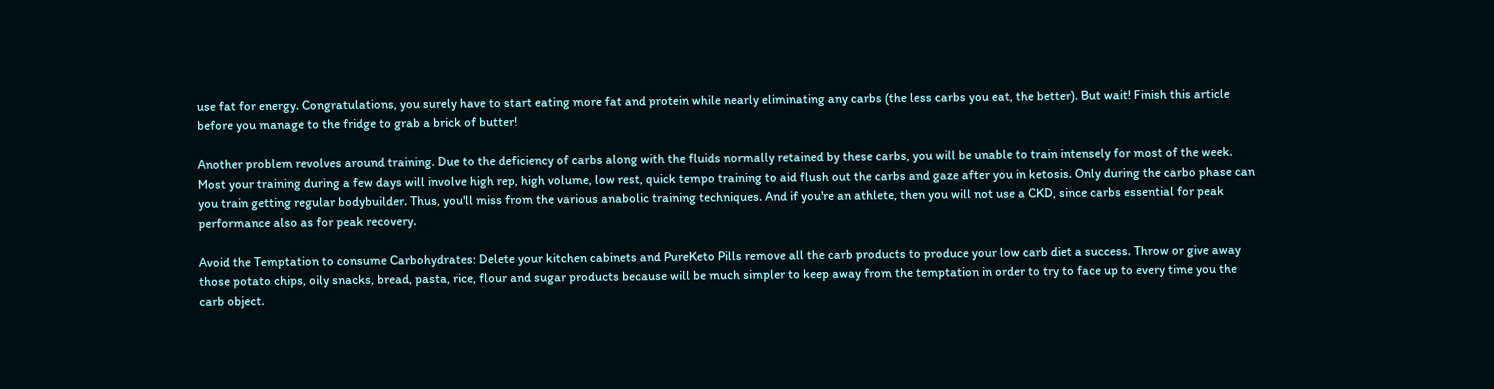use fat for energy. Congratulations, you surely have to start eating more fat and protein while nearly eliminating any carbs (the less carbs you eat, the better). But wait! Finish this article before you manage to the fridge to grab a brick of butter!

Another problem revolves around training. Due to the deficiency of carbs along with the fluids normally retained by these carbs, you will be unable to train intensely for most of the week. Most your training during a few days will involve high rep, high volume, low rest, quick tempo training to aid flush out the carbs and gaze after you in ketosis. Only during the carbo phase can you train getting regular bodybuilder. Thus, you'll miss from the various anabolic training techniques. And if you're an athlete, then you will not use a CKD, since carbs essential for peak performance also as for peak recovery.

Avoid the Temptation to consume Carbohydrates: Delete your kitchen cabinets and PureKeto Pills remove all the carb products to produce your low carb diet a success. Throw or give away those potato chips, oily snacks, bread, pasta, rice, flour and sugar products because will be much simpler to keep away from the temptation in order to try to face up to every time you the carb object.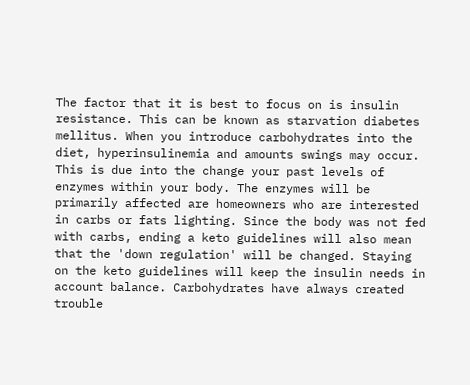The factor that it is best to focus on is insulin resistance. This can be known as starvation diabetes mellitus. When you introduce carbohydrates into the diet, hyperinsulinemia and amounts swings may occur. This is due into the change your past levels of enzymes within your body. The enzymes will be primarily affected are homeowners who are interested in carbs or fats lighting. Since the body was not fed with carbs, ending a keto guidelines will also mean that the 'down regulation' will be changed. Staying on the keto guidelines will keep the insulin needs in account balance. Carbohydrates have always created trouble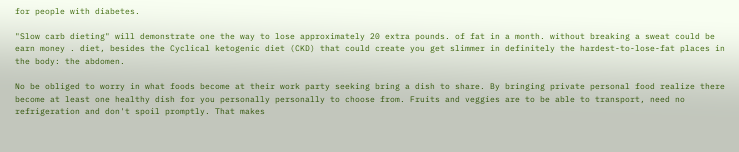for people with diabetes.

"Slow carb dieting" will demonstrate one the way to lose approximately 20 extra pounds. of fat in a month. without breaking a sweat could be earn money . diet, besides the Cyclical ketogenic diet (CKD) that could create you get slimmer in definitely the hardest-to-lose-fat places in the body: the abdomen.

No be obliged to worry in what foods become at their work party seeking bring a dish to share. By bringing private personal food realize there become at least one healthy dish for you personally personally to choose from. Fruits and veggies are to be able to transport, need no refrigeration and don't spoil promptly. That makes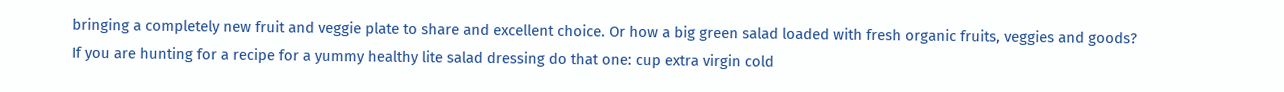bringing a completely new fruit and veggie plate to share and excellent choice. Or how a big green salad loaded with fresh organic fruits, veggies and goods? If you are hunting for a recipe for a yummy healthy lite salad dressing do that one: cup extra virgin cold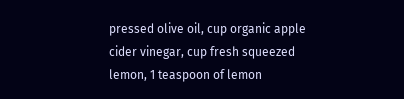pressed olive oil, cup organic apple cider vinegar, cup fresh squeezed lemon, 1 teaspoon of lemon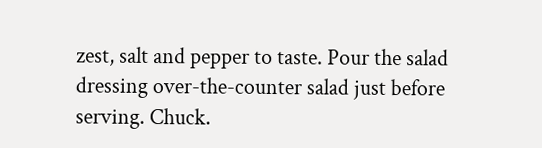zest, salt and pepper to taste. Pour the salad dressing over-the-counter salad just before serving. Chuck.